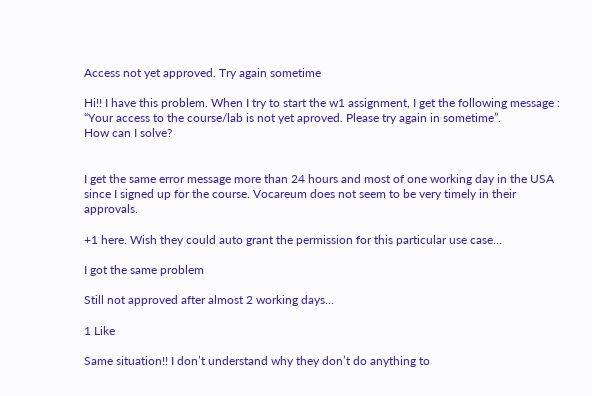Access not yet approved. Try again sometime

Hi!! I have this problem. When I try to start the w1 assignment, I get the following message : “Your access to the course/lab is not yet aproved. Please try again in sometime”.
How can I solve?


I get the same error message more than 24 hours and most of one working day in the USA since I signed up for the course. Vocareum does not seem to be very timely in their approvals.

+1 here. Wish they could auto grant the permission for this particular use case…

I got the same problem

Still not approved after almost 2 working days…

1 Like

Same situation!! I don’t understand why they don’t do anything to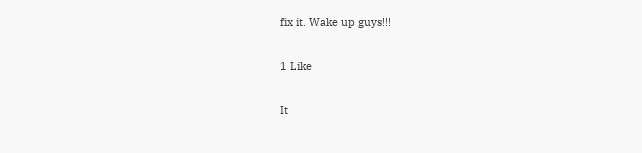fix it. Wake up guys!!!

1 Like

It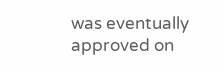was eventually approved on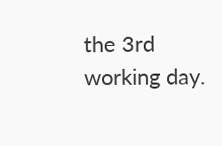the 3rd working day.